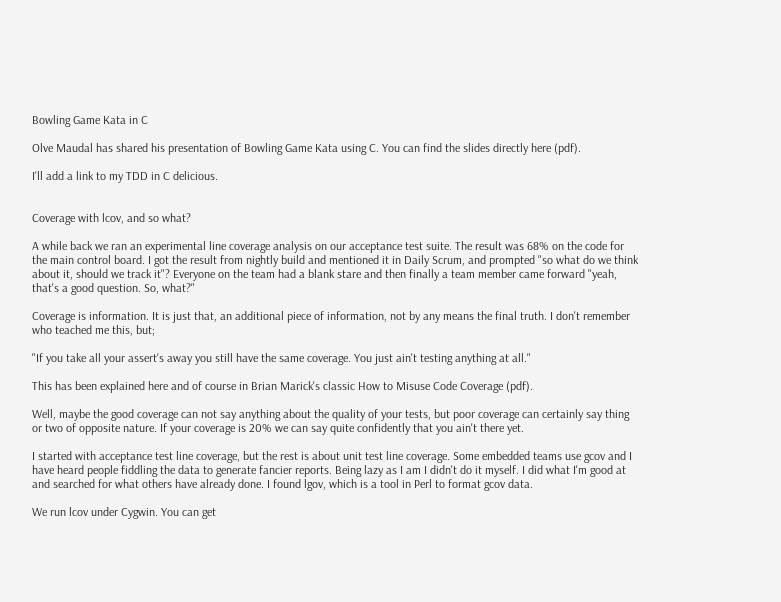Bowling Game Kata in C

Olve Maudal has shared his presentation of Bowling Game Kata using C. You can find the slides directly here (pdf).

I'll add a link to my TDD in C delicious.


Coverage with lcov, and so what?

A while back we ran an experimental line coverage analysis on our acceptance test suite. The result was 68% on the code for the main control board. I got the result from nightly build and mentioned it in Daily Scrum, and prompted "so what do we think about it, should we track it"? Everyone on the team had a blank stare and then finally a team member came forward "yeah, that's a good question. So, what?"

Coverage is information. It is just that, an additional piece of information, not by any means the final truth. I don't remember who teached me this, but;

"If you take all your assert's away you still have the same coverage. You just ain't testing anything at all."

This has been explained here and of course in Brian Marick's classic How to Misuse Code Coverage (pdf).

Well, maybe the good coverage can not say anything about the quality of your tests, but poor coverage can certainly say thing or two of opposite nature. If your coverage is 20% we can say quite confidently that you ain't there yet.

I started with acceptance test line coverage, but the rest is about unit test line coverage. Some embedded teams use gcov and I have heard people fiddling the data to generate fancier reports. Being lazy as I am I didn't do it myself. I did what I'm good at and searched for what others have already done. I found lgov, which is a tool in Perl to format gcov data.

We run lcov under Cygwin. You can get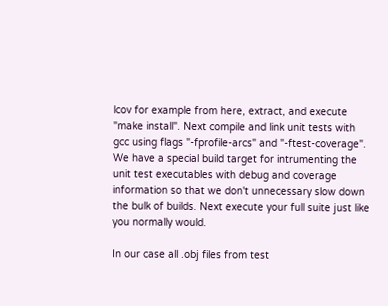lcov for example from here, extract, and execute "make install". Next compile and link unit tests with gcc using flags "-fprofile-arcs" and "-ftest-coverage". We have a special build target for intrumenting the unit test executables with debug and coverage information so that we don't unnecessary slow down the bulk of builds. Next execute your full suite just like you normally would.

In our case all .obj files from test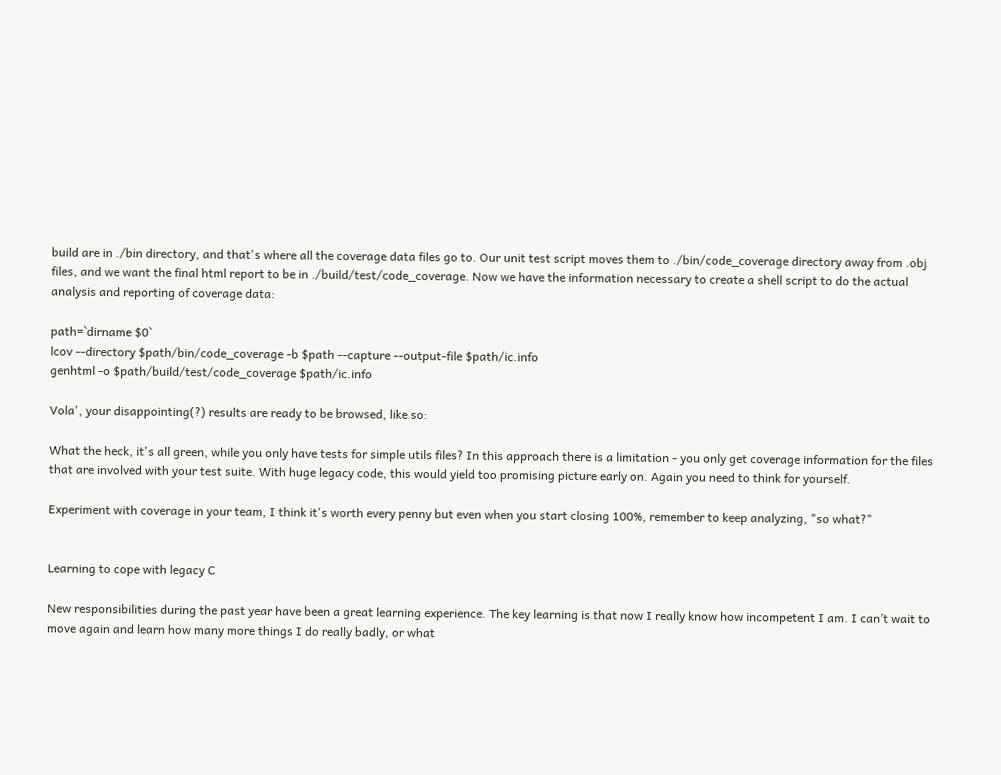build are in ./bin directory, and that's where all the coverage data files go to. Our unit test script moves them to ./bin/code_coverage directory away from .obj files, and we want the final html report to be in ./build/test/code_coverage. Now we have the information necessary to create a shell script to do the actual analysis and reporting of coverage data:

path=`dirname $0`
lcov --directory $path/bin/code_coverage -b $path --capture --output-file $path/ic.info
genhtml -o $path/build/test/code_coverage $path/ic.info

Vola', your disappointing(?) results are ready to be browsed, like so:

What the heck, it's all green, while you only have tests for simple utils files? In this approach there is a limitation - you only get coverage information for the files that are involved with your test suite. With huge legacy code, this would yield too promising picture early on. Again you need to think for yourself.

Experiment with coverage in your team, I think it's worth every penny but even when you start closing 100%, remember to keep analyzing, "so what?"


Learning to cope with legacy C

New responsibilities during the past year have been a great learning experience. The key learning is that now I really know how incompetent I am. I can’t wait to move again and learn how many more things I do really badly, or what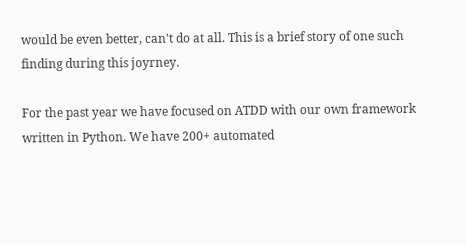would be even better, can't do at all. This is a brief story of one such finding during this joyrney.

For the past year we have focused on ATDD with our own framework written in Python. We have 200+ automated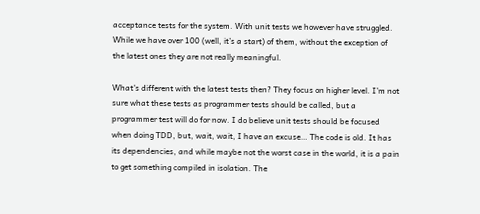acceptance tests for the system. With unit tests we however have struggled. While we have over 100 (well, it’s a start) of them, without the exception of the latest ones they are not really meaningful.

What's different with the latest tests then? They focus on higher level. I’m not sure what these tests as programmer tests should be called, but a programmer test will do for now. I do believe unit tests should be focused when doing TDD, but, wait, wait, I have an excuse… The code is old. It has its dependencies, and while maybe not the worst case in the world, it is a pain to get something compiled in isolation. The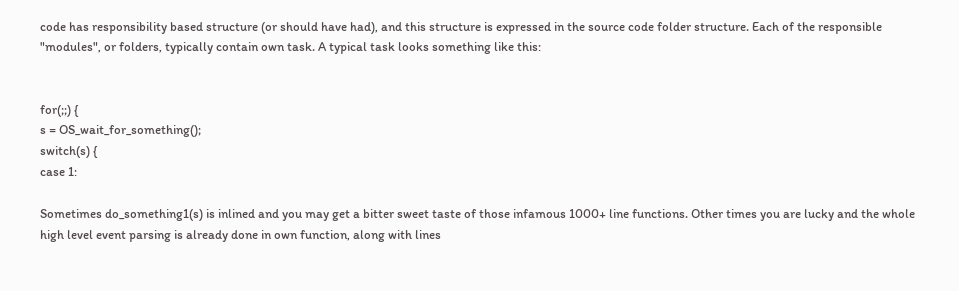code has responsibility based structure (or should have had), and this structure is expressed in the source code folder structure. Each of the responsible "modules", or folders, typically contain own task. A typical task looks something like this:


for(;;) {
s = OS_wait_for_something();
switch(s) {
case 1:

Sometimes do_something1(s) is inlined and you may get a bitter sweet taste of those infamous 1000+ line functions. Other times you are lucky and the whole high level event parsing is already done in own function, along with lines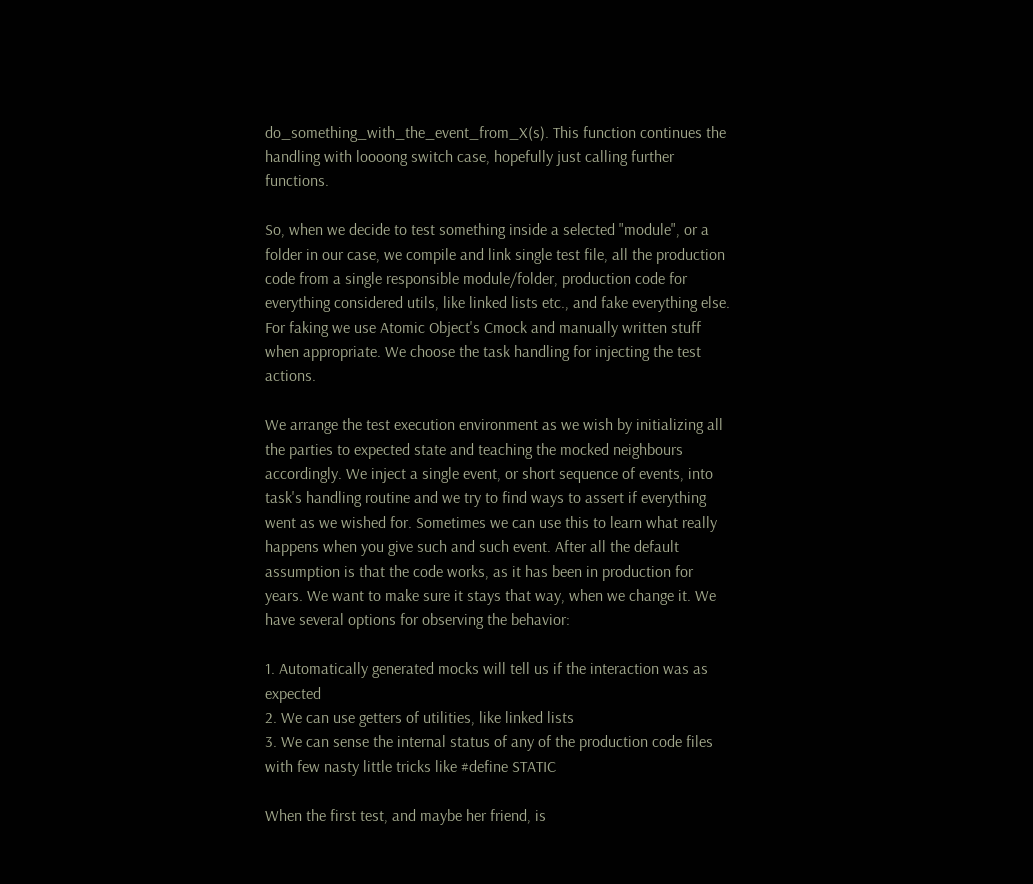do_something_with_the_event_from_X(s). This function continues the handling with loooong switch case, hopefully just calling further functions.

So, when we decide to test something inside a selected "module", or a folder in our case, we compile and link single test file, all the production code from a single responsible module/folder, production code for everything considered utils, like linked lists etc., and fake everything else. For faking we use Atomic Object's Cmock and manually written stuff when appropriate. We choose the task handling for injecting the test actions.

We arrange the test execution environment as we wish by initializing all the parties to expected state and teaching the mocked neighbours accordingly. We inject a single event, or short sequence of events, into task's handling routine and we try to find ways to assert if everything went as we wished for. Sometimes we can use this to learn what really happens when you give such and such event. After all the default assumption is that the code works, as it has been in production for years. We want to make sure it stays that way, when we change it. We have several options for observing the behavior:

1. Automatically generated mocks will tell us if the interaction was as expected
2. We can use getters of utilities, like linked lists
3. We can sense the internal status of any of the production code files with few nasty little tricks like #define STATIC

When the first test, and maybe her friend, is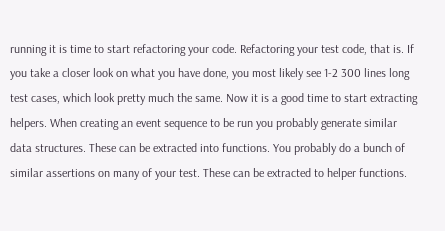running it is time to start refactoring your code. Refactoring your test code, that is. If you take a closer look on what you have done, you most likely see 1-2 300 lines long test cases, which look pretty much the same. Now it is a good time to start extracting helpers. When creating an event sequence to be run you probably generate similar data structures. These can be extracted into functions. You probably do a bunch of similar assertions on many of your test. These can be extracted to helper functions.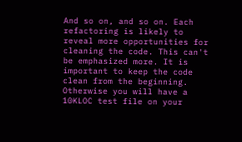And so on, and so on. Each refactoring is likely to reveal more opportunities for cleaning the code. This can't be emphasized more. It is important to keep the code clean from the beginning. Otherwise you will have a 10KLOC test file on your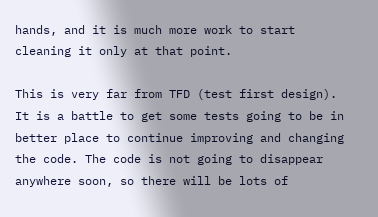hands, and it is much more work to start cleaning it only at that point.

This is very far from TFD (test first design). It is a battle to get some tests going to be in better place to continue improving and changing the code. The code is not going to disappear anywhere soon, so there will be lots of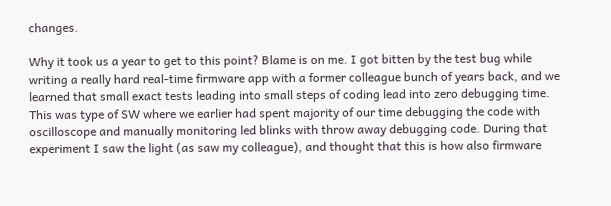changes.

Why it took us a year to get to this point? Blame is on me. I got bitten by the test bug while writing a really hard real-time firmware app with a former colleague bunch of years back, and we learned that small exact tests leading into small steps of coding lead into zero debugging time. This was type of SW where we earlier had spent majority of our time debugging the code with oscilloscope and manually monitoring led blinks with throw away debugging code. During that experiment I saw the light (as saw my colleague), and thought that this is how also firmware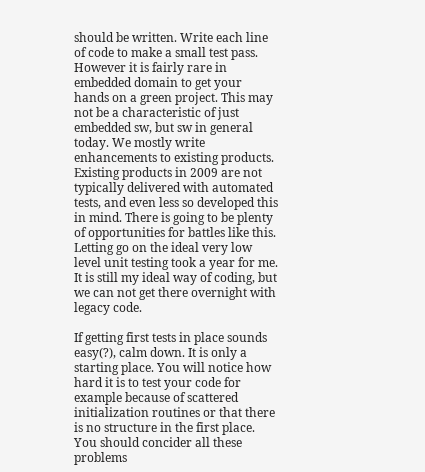should be written. Write each line of code to make a small test pass. However it is fairly rare in embedded domain to get your hands on a green project. This may not be a characteristic of just embedded sw, but sw in general today. We mostly write enhancements to existing products. Existing products in 2009 are not typically delivered with automated tests, and even less so developed this in mind. There is going to be plenty of opportunities for battles like this. Letting go on the ideal very low level unit testing took a year for me. It is still my ideal way of coding, but we can not get there overnight with legacy code.

If getting first tests in place sounds easy(?), calm down. It is only a starting place. You will notice how hard it is to test your code for example because of scattered initialization routines or that there is no structure in the first place. You should concider all these problems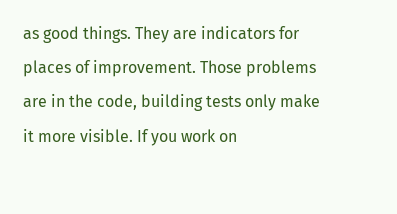as good things. They are indicators for places of improvement. Those problems are in the code, building tests only make it more visible. If you work on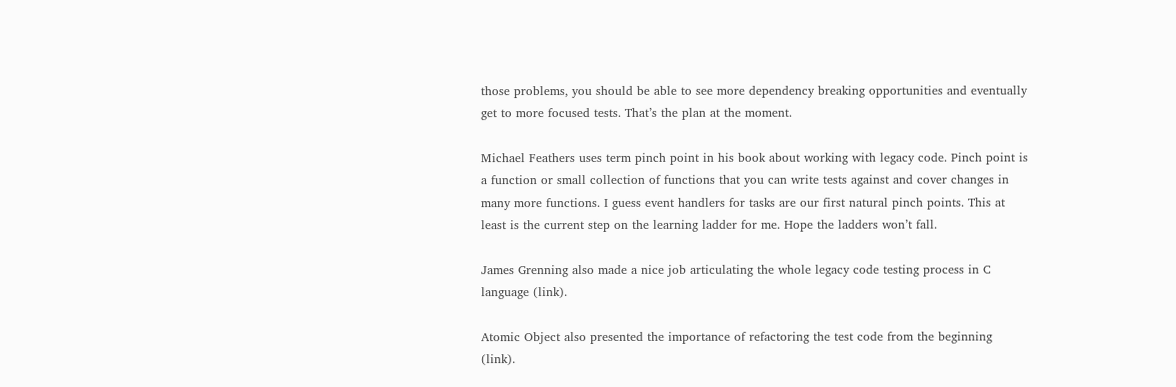those problems, you should be able to see more dependency breaking opportunities and eventually get to more focused tests. That’s the plan at the moment.

Michael Feathers uses term pinch point in his book about working with legacy code. Pinch point is a function or small collection of functions that you can write tests against and cover changes in many more functions. I guess event handlers for tasks are our first natural pinch points. This at least is the current step on the learning ladder for me. Hope the ladders won’t fall.

James Grenning also made a nice job articulating the whole legacy code testing process in C language (link).

Atomic Object also presented the importance of refactoring the test code from the beginning (link).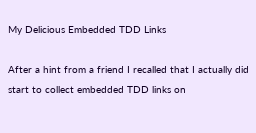My Delicious Embedded TDD Links

After a hint from a friend I recalled that I actually did start to collect embedded TDD links on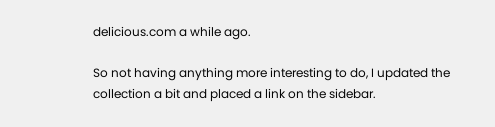delicious.com a while ago.

So not having anything more interesting to do, I updated the collection a bit and placed a link on the sidebar.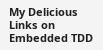My Delicious Links on Embedded TDD